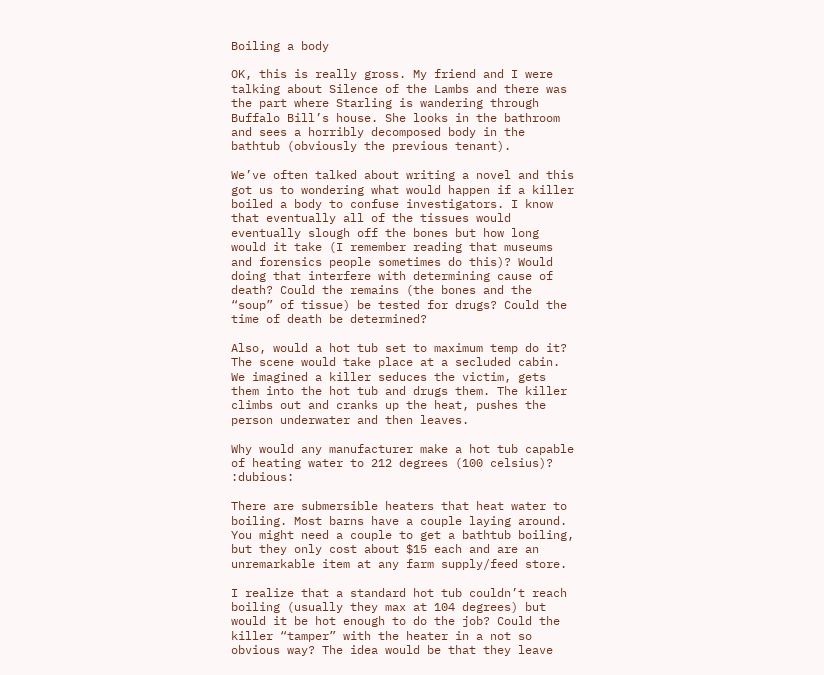Boiling a body

OK, this is really gross. My friend and I were talking about Silence of the Lambs and there was the part where Starling is wandering through Buffalo Bill’s house. She looks in the bathroom and sees a horribly decomposed body in the bathtub (obviously the previous tenant).

We’ve often talked about writing a novel and this got us to wondering what would happen if a killer boiled a body to confuse investigators. I know that eventually all of the tissues would eventually slough off the bones but how long would it take (I remember reading that museums and forensics people sometimes do this)? Would doing that interfere with determining cause of death? Could the remains (the bones and the “soup” of tissue) be tested for drugs? Could the time of death be determined?

Also, would a hot tub set to maximum temp do it? The scene would take place at a secluded cabin. We imagined a killer seduces the victim, gets them into the hot tub and drugs them. The killer climbs out and cranks up the heat, pushes the person underwater and then leaves.

Why would any manufacturer make a hot tub capable of heating water to 212 degrees (100 celsius)? :dubious:

There are submersible heaters that heat water to boiling. Most barns have a couple laying around. You might need a couple to get a bathtub boiling, but they only cost about $15 each and are an unremarkable item at any farm supply/feed store.

I realize that a standard hot tub couldn’t reach boiling (usually they max at 104 degrees) but would it be hot enough to do the job? Could the killer “tamper” with the heater in a not so obvious way? The idea would be that they leave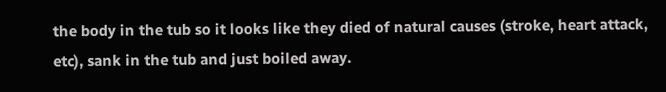the body in the tub so it looks like they died of natural causes (stroke, heart attack, etc), sank in the tub and just boiled away.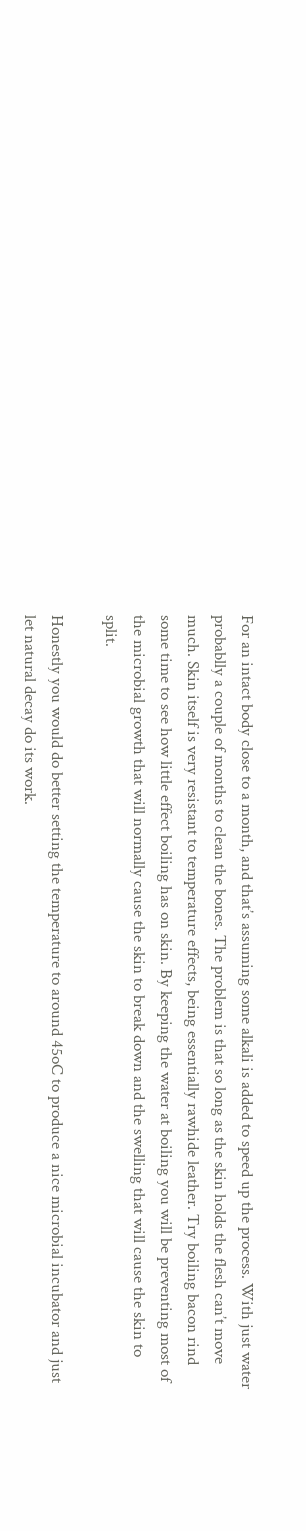For an intact body close to a month, and that’s assuming some alkali is added to speed up the process. With just water probablly a couple of months to clean the bones. The problem is that so long as the skin holds the flesh can’t move much. Skin itself is very resistant to temperature effects, being essentially rawhide leather. Try boiling bacon rind some time to see how little effect boiling has on skin. By keeping the water at boiling you will be preventing most of the microbial growth that will normally cause the skin to break down and the swelling that will cause the skin to split.

Honestly you would do better setting the temperature to around 45oC to produce a nice microbial incubator and just let natural decay do its work.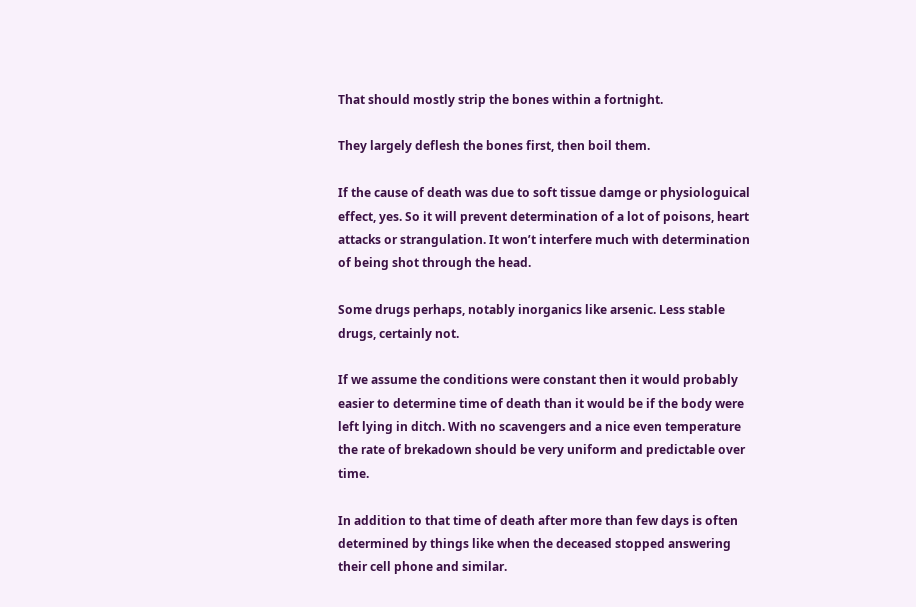That should mostly strip the bones within a fortnight.

They largely deflesh the bones first, then boil them.

If the cause of death was due to soft tissue damge or physiologuical effect, yes. So it will prevent determination of a lot of poisons, heart attacks or strangulation. It won’t interfere much with determination of being shot through the head.

Some drugs perhaps, notably inorganics like arsenic. Less stable drugs, certainly not.

If we assume the conditions were constant then it would probably easier to determine time of death than it would be if the body were left lying in ditch. With no scavengers and a nice even temperature the rate of brekadown should be very uniform and predictable over time.

In addition to that time of death after more than few days is often determined by things like when the deceased stopped answering their cell phone and similar.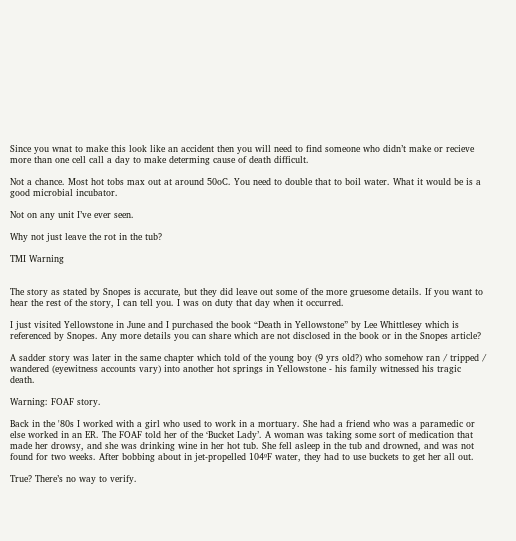Since you wnat to make this look like an accident then you will need to find someone who didn’t make or recieve more than one cell call a day to make determing cause of death difficult.

Not a chance. Most hot tobs max out at around 50oC. You need to double that to boil water. What it would be is a good microbial incubator.

Not on any unit I’ve ever seen.

Why not just leave the rot in the tub?

TMI Warning


The story as stated by Snopes is accurate, but they did leave out some of the more gruesome details. If you want to hear the rest of the story, I can tell you. I was on duty that day when it occurred.

I just visited Yellowstone in June and I purchased the book “Death in Yellowstone” by Lee Whittlesey which is referenced by Snopes. Any more details you can share which are not disclosed in the book or in the Snopes article?

A sadder story was later in the same chapter which told of the young boy (9 yrs old?) who somehow ran / tripped / wandered (eyewitness accounts vary) into another hot springs in Yellowstone - his family witnessed his tragic death.

Warning: FOAF story.

Back in the '80s I worked with a girl who used to work in a mortuary. She had a friend who was a paramedic or else worked in an ER. The FOAF told her of the ‘Bucket Lady’. A woman was taking some sort of medication that made her drowsy, and she was drinking wine in her hot tub. She fell asleep in the tub and drowned, and was not found for two weeks. After bobbing about in jet-propelled 104ºF water, they had to use buckets to get her all out.

True? There’s no way to verify.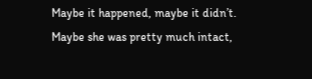Maybe it happened, maybe it didn’t. Maybe she was pretty much intact,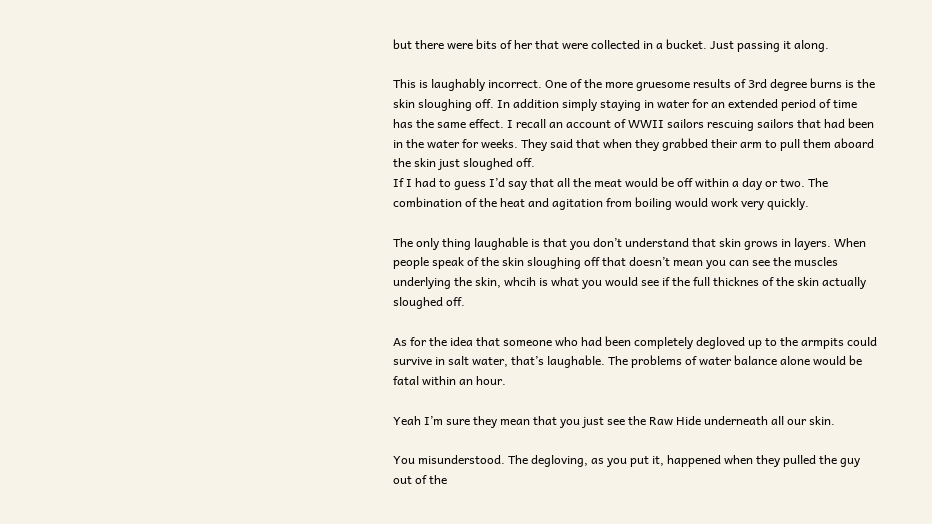but there were bits of her that were collected in a bucket. Just passing it along.

This is laughably incorrect. One of the more gruesome results of 3rd degree burns is the skin sloughing off. In addition simply staying in water for an extended period of time has the same effect. I recall an account of WWII sailors rescuing sailors that had been in the water for weeks. They said that when they grabbed their arm to pull them aboard the skin just sloughed off.
If I had to guess I’d say that all the meat would be off within a day or two. The combination of the heat and agitation from boiling would work very quickly.

The only thing laughable is that you don’t understand that skin grows in layers. When people speak of the skin sloughing off that doesn’t mean you can see the muscles underlying the skin, whcih is what you would see if the full thicknes of the skin actually sloughed off.

As for the idea that someone who had been completely degloved up to the armpits could survive in salt water, that’s laughable. The problems of water balance alone would be fatal within an hour.

Yeah I’m sure they mean that you just see the Raw Hide underneath all our skin.

You misunderstood. The degloving, as you put it, happened when they pulled the guy out of the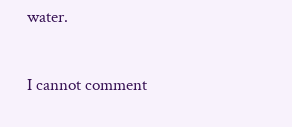water.

I cannot comment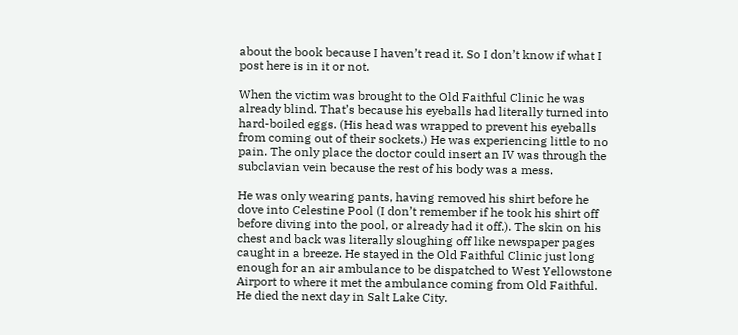about the book because I haven’t read it. So I don’t know if what I post here is in it or not.

When the victim was brought to the Old Faithful Clinic he was already blind. That’s because his eyeballs had literally turned into hard-boiled eggs. (His head was wrapped to prevent his eyeballs from coming out of their sockets.) He was experiencing little to no pain. The only place the doctor could insert an IV was through the subclavian vein because the rest of his body was a mess.

He was only wearing pants, having removed his shirt before he dove into Celestine Pool (I don’t remember if he took his shirt off before diving into the pool, or already had it off.). The skin on his chest and back was literally sloughing off like newspaper pages caught in a breeze. He stayed in the Old Faithful Clinic just long enough for an air ambulance to be dispatched to West Yellowstone Airport to where it met the ambulance coming from Old Faithful. He died the next day in Salt Lake City.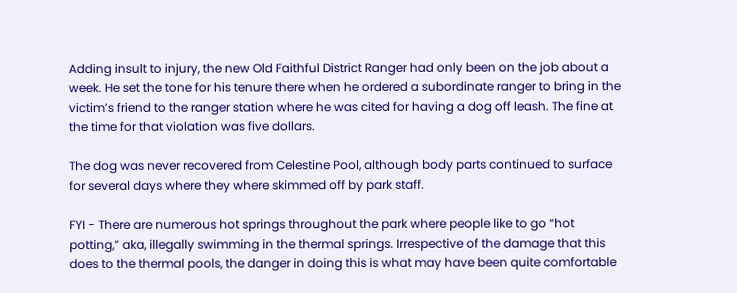Adding insult to injury, the new Old Faithful District Ranger had only been on the job about a week. He set the tone for his tenure there when he ordered a subordinate ranger to bring in the victim’s friend to the ranger station where he was cited for having a dog off leash. The fine at the time for that violation was five dollars.

The dog was never recovered from Celestine Pool, although body parts continued to surface for several days where they where skimmed off by park staff.

FYI - There are numerous hot springs throughout the park where people like to go “hot potting,” aka, illegally swimming in the thermal springs. Irrespective of the damage that this does to the thermal pools, the danger in doing this is what may have been quite comfortable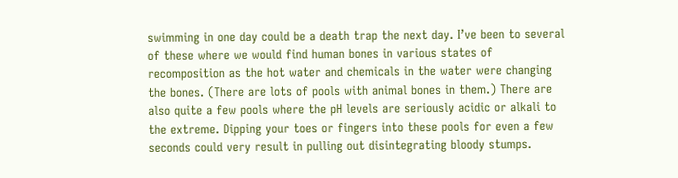swimming in one day could be a death trap the next day. I’ve been to several of these where we would find human bones in various states of recomposition as the hot water and chemicals in the water were changing the bones. (There are lots of pools with animal bones in them.) There are also quite a few pools where the pH levels are seriously acidic or alkali to the extreme. Dipping your toes or fingers into these pools for even a few seconds could very result in pulling out disintegrating bloody stumps.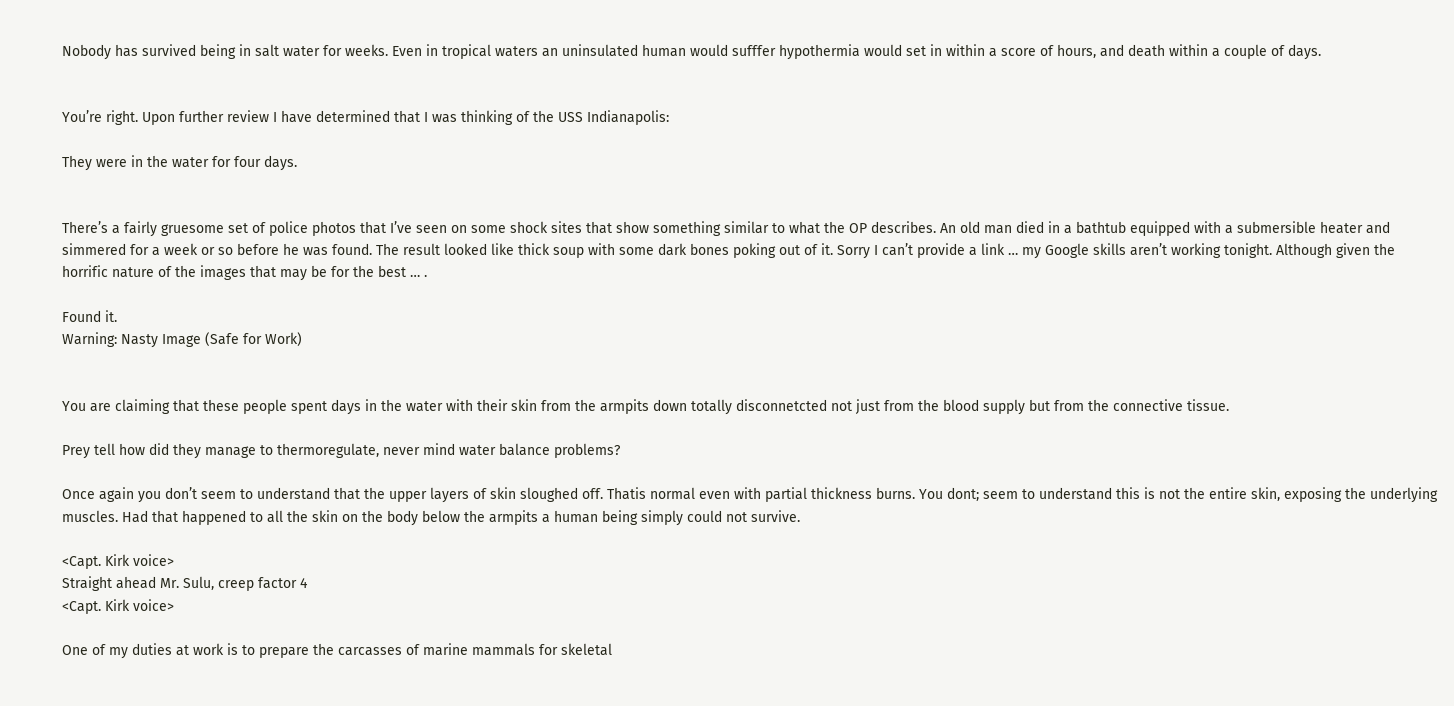Nobody has survived being in salt water for weeks. Even in tropical waters an uninsulated human would sufffer hypothermia would set in within a score of hours, and death within a couple of days.


You’re right. Upon further review I have determined that I was thinking of the USS Indianapolis:

They were in the water for four days.


There’s a fairly gruesome set of police photos that I’ve seen on some shock sites that show something similar to what the OP describes. An old man died in a bathtub equipped with a submersible heater and simmered for a week or so before he was found. The result looked like thick soup with some dark bones poking out of it. Sorry I can’t provide a link … my Google skills aren’t working tonight. Although given the horrific nature of the images that may be for the best … .

Found it.
Warning: Nasty Image (Safe for Work)


You are claiming that these people spent days in the water with their skin from the armpits down totally disconnetcted not just from the blood supply but from the connective tissue.

Prey tell how did they manage to thermoregulate, never mind water balance problems?

Once again you don’t seem to understand that the upper layers of skin sloughed off. Thatis normal even with partial thickness burns. You dont; seem to understand this is not the entire skin, exposing the underlying muscles. Had that happened to all the skin on the body below the armpits a human being simply could not survive.

<Capt. Kirk voice>
Straight ahead Mr. Sulu, creep factor 4
<Capt. Kirk voice>

One of my duties at work is to prepare the carcasses of marine mammals for skeletal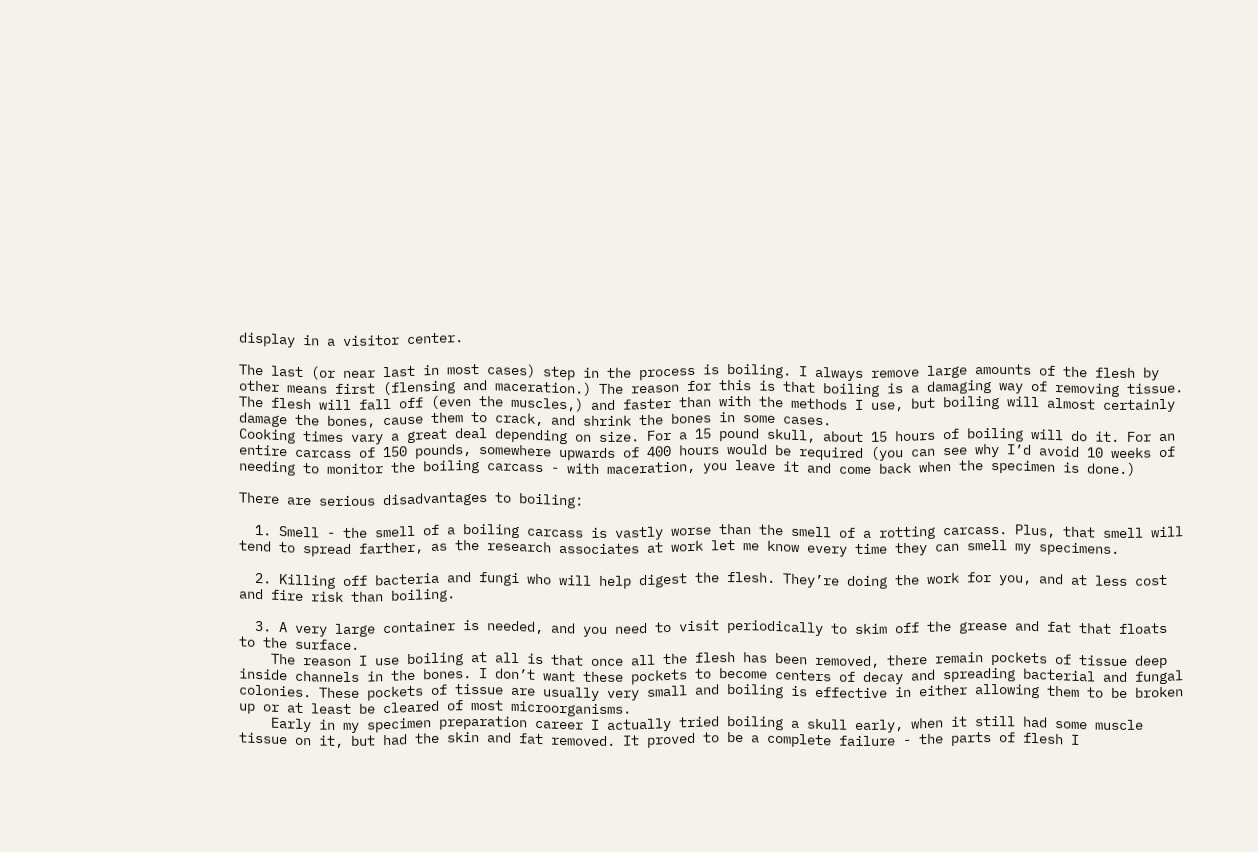display in a visitor center.

The last (or near last in most cases) step in the process is boiling. I always remove large amounts of the flesh by other means first (flensing and maceration.) The reason for this is that boiling is a damaging way of removing tissue. The flesh will fall off (even the muscles,) and faster than with the methods I use, but boiling will almost certainly damage the bones, cause them to crack, and shrink the bones in some cases.
Cooking times vary a great deal depending on size. For a 15 pound skull, about 15 hours of boiling will do it. For an entire carcass of 150 pounds, somewhere upwards of 400 hours would be required (you can see why I’d avoid 10 weeks of needing to monitor the boiling carcass - with maceration, you leave it and come back when the specimen is done.)

There are serious disadvantages to boiling:

  1. Smell - the smell of a boiling carcass is vastly worse than the smell of a rotting carcass. Plus, that smell will tend to spread farther, as the research associates at work let me know every time they can smell my specimens.

  2. Killing off bacteria and fungi who will help digest the flesh. They’re doing the work for you, and at less cost and fire risk than boiling.

  3. A very large container is needed, and you need to visit periodically to skim off the grease and fat that floats to the surface.
    The reason I use boiling at all is that once all the flesh has been removed, there remain pockets of tissue deep inside channels in the bones. I don’t want these pockets to become centers of decay and spreading bacterial and fungal colonies. These pockets of tissue are usually very small and boiling is effective in either allowing them to be broken up or at least be cleared of most microorganisms.
    Early in my specimen preparation career I actually tried boiling a skull early, when it still had some muscle tissue on it, but had the skin and fat removed. It proved to be a complete failure - the parts of flesh I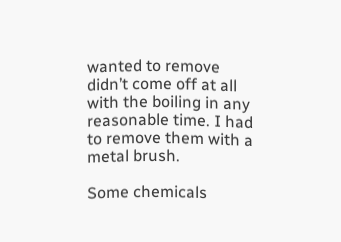wanted to remove didn’t come off at all with the boiling in any reasonable time. I had to remove them with a metal brush.

Some chemicals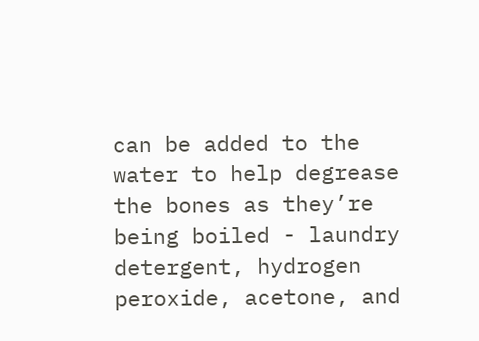can be added to the water to help degrease the bones as they’re being boiled - laundry detergent, hydrogen peroxide, acetone, and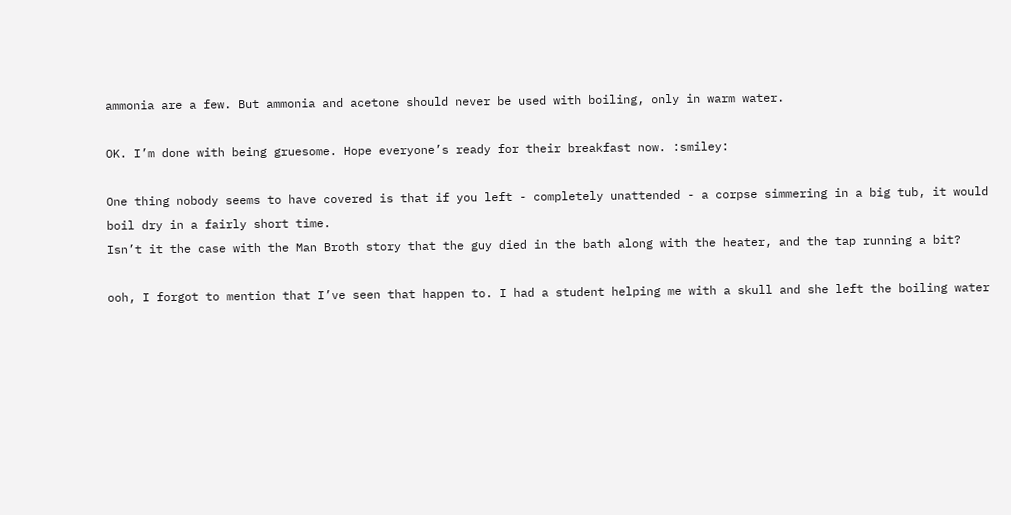ammonia are a few. But ammonia and acetone should never be used with boiling, only in warm water.

OK. I’m done with being gruesome. Hope everyone’s ready for their breakfast now. :smiley:

One thing nobody seems to have covered is that if you left - completely unattended - a corpse simmering in a big tub, it would boil dry in a fairly short time.
Isn’t it the case with the Man Broth story that the guy died in the bath along with the heater, and the tap running a bit?

ooh, I forgot to mention that I’ve seen that happen to. I had a student helping me with a skull and she left the boiling water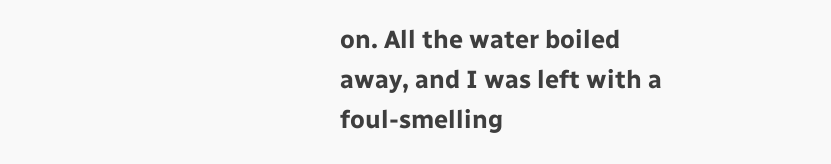on. All the water boiled away, and I was left with a foul-smelling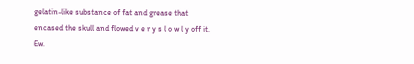gelatin-like substance of fat and grease that encased the skull and flowed v e r y s l o w l y off it. Ew.